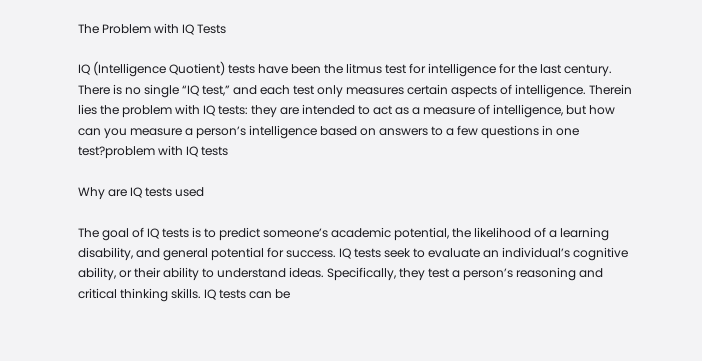The Problem with IQ Tests

IQ (Intelligence Quotient) tests have been the litmus test for intelligence for the last century. There is no single “IQ test,” and each test only measures certain aspects of intelligence. Therein lies the problem with IQ tests: they are intended to act as a measure of intelligence, but how can you measure a person’s intelligence based on answers to a few questions in one test?problem with IQ tests

Why are IQ tests used

The goal of IQ tests is to predict someone’s academic potential, the likelihood of a learning disability, and general potential for success. IQ tests seek to evaluate an individual’s cognitive ability, or their ability to understand ideas. Specifically, they test a person’s reasoning and critical thinking skills. IQ tests can be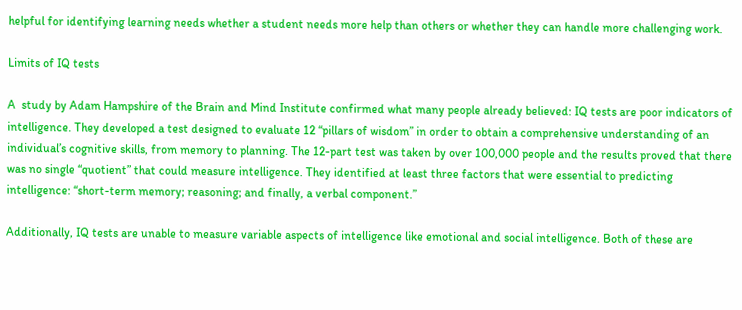helpful for identifying learning needs whether a student needs more help than others or whether they can handle more challenging work.

Limits of IQ tests

A  study by Adam Hampshire of the Brain and Mind Institute confirmed what many people already believed: IQ tests are poor indicators of intelligence. They developed a test designed to evaluate 12 “pillars of wisdom” in order to obtain a comprehensive understanding of an individual’s cognitive skills, from memory to planning. The 12-part test was taken by over 100,000 people and the results proved that there was no single “quotient” that could measure intelligence. They identified at least three factors that were essential to predicting intelligence: “short-term memory; reasoning; and finally, a verbal component.”

Additionally, IQ tests are unable to measure variable aspects of intelligence like emotional and social intelligence. Both of these are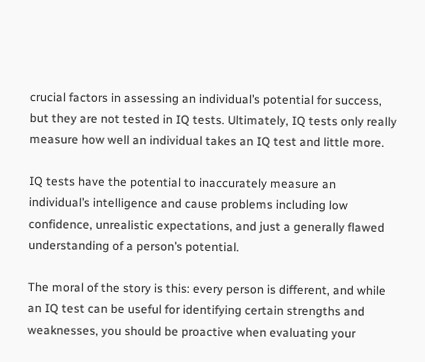crucial factors in assessing an individual’s potential for success, but they are not tested in IQ tests. Ultimately, IQ tests only really measure how well an individual takes an IQ test and little more.

IQ tests have the potential to inaccurately measure an individual’s intelligence and cause problems including low confidence, unrealistic expectations, and just a generally flawed understanding of a person’s potential.

The moral of the story is this: every person is different, and while an IQ test can be useful for identifying certain strengths and weaknesses, you should be proactive when evaluating your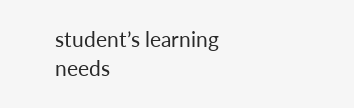student’s learning needs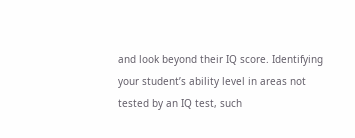and look beyond their IQ score. Identifying your student’s ability level in areas not tested by an IQ test, such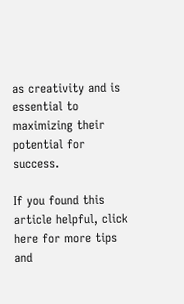as creativity and is essential to maximizing their potential for success.

If you found this article helpful, click here for more tips and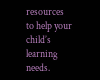resources to help your child’s learning needs.